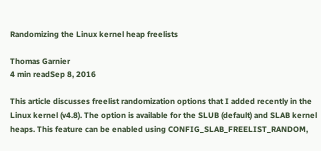Randomizing the Linux kernel heap freelists

Thomas Garnier
4 min readSep 8, 2016

This article discusses freelist randomization options that I added recently in the Linux kernel (v4.8). The option is available for the SLUB (default) and SLAB kernel heaps. This feature can be enabled using CONFIG_SLAB_FREELIST_RANDOM,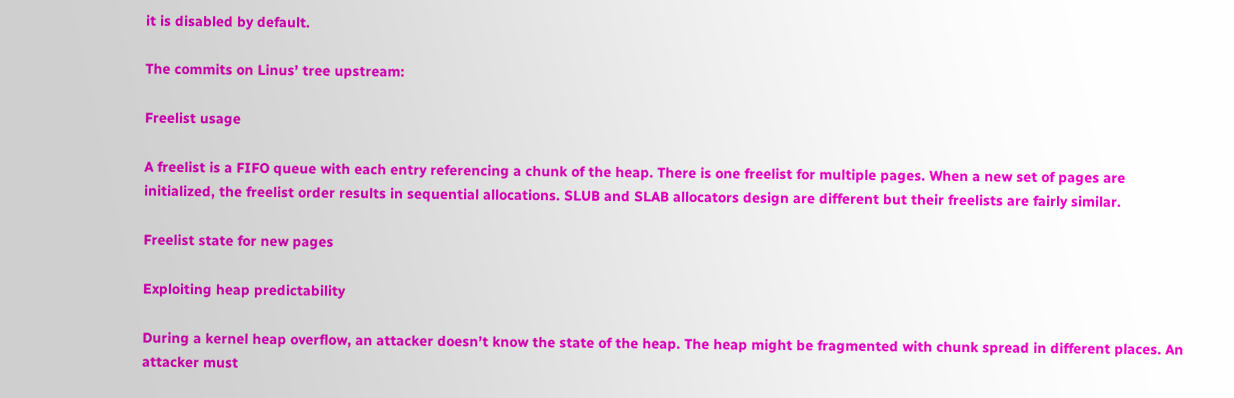it is disabled by default.

The commits on Linus’ tree upstream:

Freelist usage

A freelist is a FIFO queue with each entry referencing a chunk of the heap. There is one freelist for multiple pages. When a new set of pages are initialized, the freelist order results in sequential allocations. SLUB and SLAB allocators design are different but their freelists are fairly similar.

Freelist state for new pages

Exploiting heap predictability

During a kernel heap overflow, an attacker doesn’t know the state of the heap. The heap might be fragmented with chunk spread in different places. An attacker must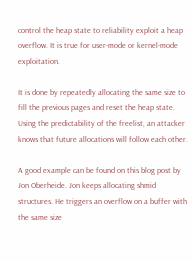control the heap state to reliability exploit a heap overflow. It is true for user-mode or kernel-mode exploitation.

It is done by repeatedly allocating the same size to fill the previous pages and reset the heap state. Using the predictability of the freelist, an attacker knows that future allocations will follow each other.

A good example can be found on this blog post by Jon Oberheide. Jon keeps allocating shmid structures. He triggers an overflow on a buffer with the same size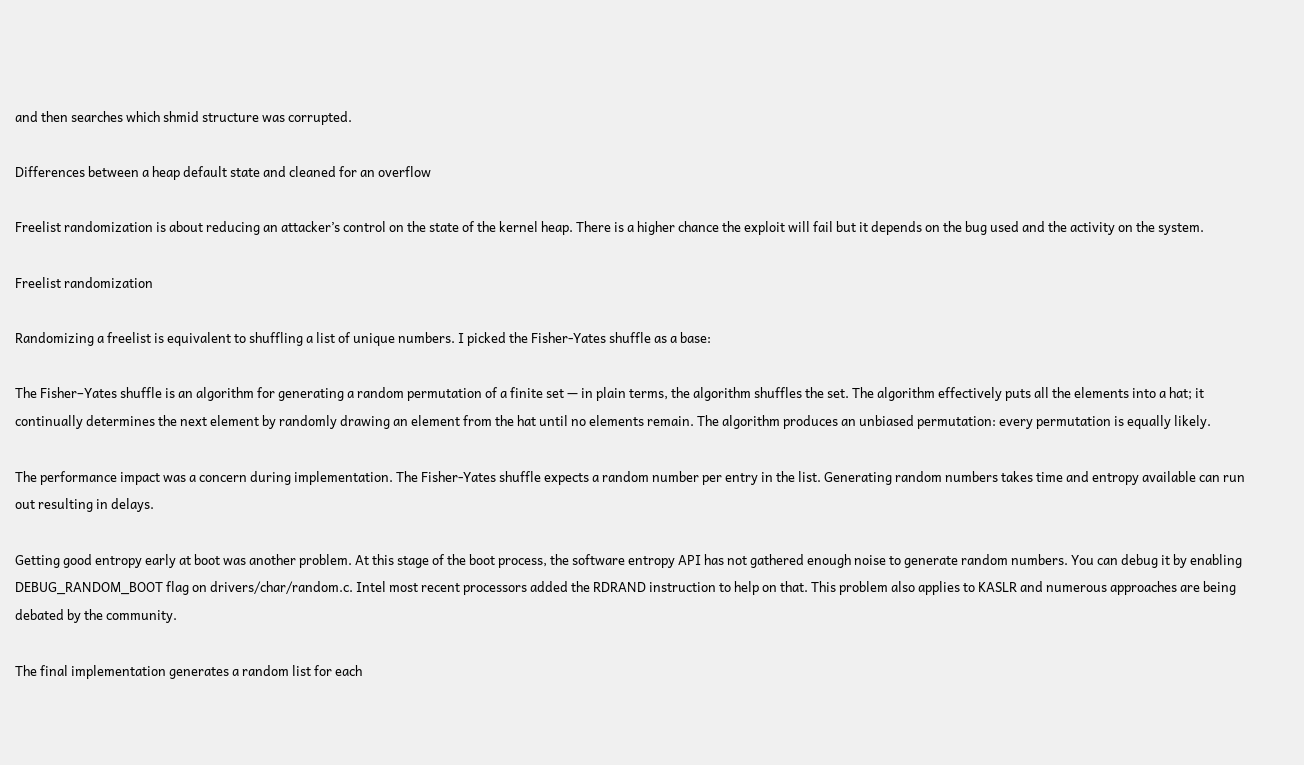and then searches which shmid structure was corrupted.

Differences between a heap default state and cleaned for an overflow

Freelist randomization is about reducing an attacker’s control on the state of the kernel heap. There is a higher chance the exploit will fail but it depends on the bug used and the activity on the system.

Freelist randomization

Randomizing a freelist is equivalent to shuffling a list of unique numbers. I picked the Fisher-Yates shuffle as a base:

The Fisher–Yates shuffle is an algorithm for generating a random permutation of a finite set — in plain terms, the algorithm shuffles the set. The algorithm effectively puts all the elements into a hat; it continually determines the next element by randomly drawing an element from the hat until no elements remain. The algorithm produces an unbiased permutation: every permutation is equally likely.

The performance impact was a concern during implementation. The Fisher-Yates shuffle expects a random number per entry in the list. Generating random numbers takes time and entropy available can run out resulting in delays.

Getting good entropy early at boot was another problem. At this stage of the boot process, the software entropy API has not gathered enough noise to generate random numbers. You can debug it by enabling DEBUG_RANDOM_BOOT flag on drivers/char/random.c. Intel most recent processors added the RDRAND instruction to help on that. This problem also applies to KASLR and numerous approaches are being debated by the community.

The final implementation generates a random list for each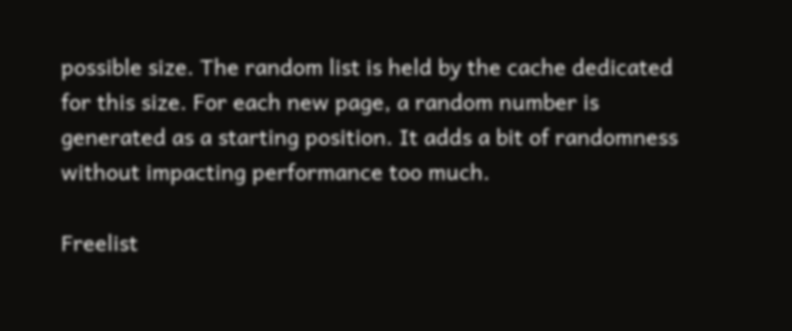possible size. The random list is held by the cache dedicated for this size. For each new page, a random number is generated as a starting position. It adds a bit of randomness without impacting performance too much.

Freelist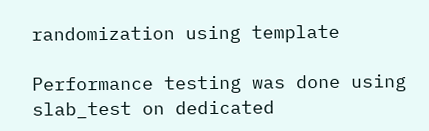randomization using template

Performance testing was done using slab_test on dedicated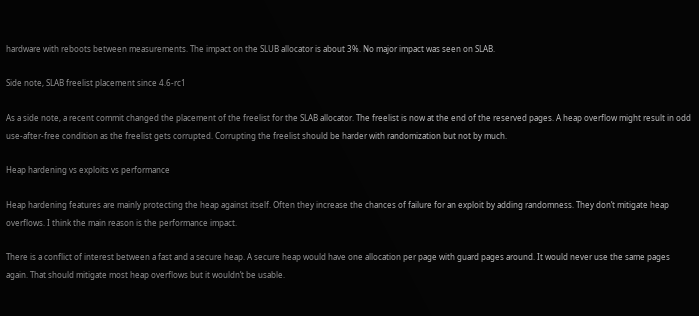hardware with reboots between measurements. The impact on the SLUB allocator is about 3%. No major impact was seen on SLAB.

Side note, SLAB freelist placement since 4.6-rc1

As a side note, a recent commit changed the placement of the freelist for the SLAB allocator. The freelist is now at the end of the reserved pages. A heap overflow might result in odd use-after-free condition as the freelist gets corrupted. Corrupting the freelist should be harder with randomization but not by much.

Heap hardening vs exploits vs performance

Heap hardening features are mainly protecting the heap against itself. Often they increase the chances of failure for an exploit by adding randomness. They don’t mitigate heap overflows. I think the main reason is the performance impact.

There is a conflict of interest between a fast and a secure heap. A secure heap would have one allocation per page with guard pages around. It would never use the same pages again. That should mitigate most heap overflows but it wouldn’t be usable.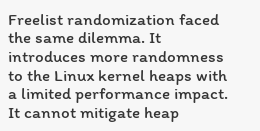Freelist randomization faced the same dilemma. It introduces more randomness to the Linux kernel heaps with a limited performance impact. It cannot mitigate heap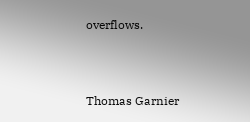overflows.



Thomas Garnier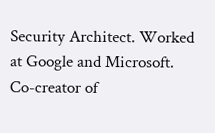Security Architect. Worked at Google and Microsoft. Co-creator of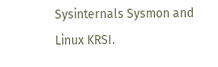Sysinternals Sysmon and Linux KRSI.